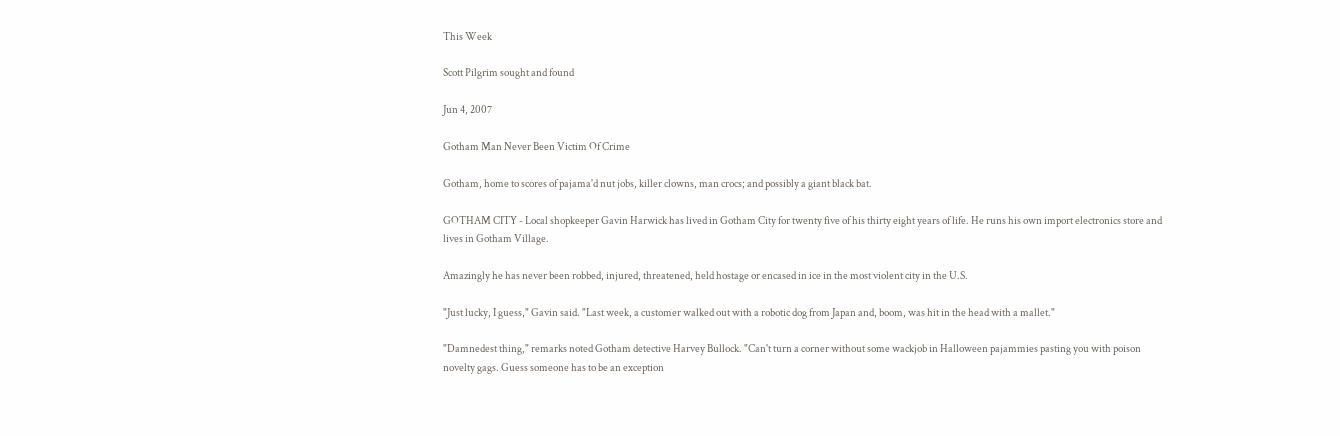This Week

Scott Pilgrim sought and found

Jun 4, 2007

Gotham Man Never Been Victim Of Crime

Gotham, home to scores of pajama'd nut jobs, killer clowns, man crocs; and possibly a giant black bat.

GOTHAM CITY - Local shopkeeper Gavin Harwick has lived in Gotham City for twenty five of his thirty eight years of life. He runs his own import electronics store and lives in Gotham Village.

Amazingly he has never been robbed, injured, threatened, held hostage or encased in ice in the most violent city in the U.S.

"Just lucky, I guess," Gavin said. "Last week, a customer walked out with a robotic dog from Japan and, boom, was hit in the head with a mallet."

"Damnedest thing," remarks noted Gotham detective Harvey Bullock. "Can't turn a corner without some wackjob in Halloween pajammies pasting you with poison novelty gags. Guess someone has to be an exception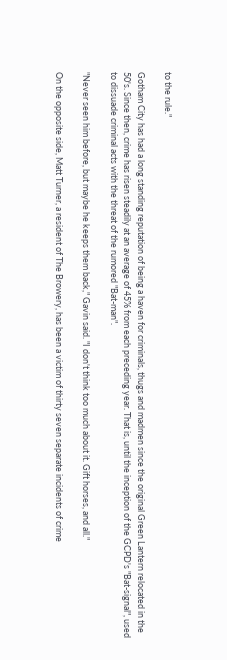to the rule."

Gotham City has had a long standing reputation of being a haven for criminals, thugs and madmen since the original Green Lantern relocated in the 50's. Since then, crime has risen steadily at an average of 45% from each preceding year. That is, until the inception of the GCPD's "Bat-signal", used to dissuade criminal acts with the threat of the rumored "Bat-man".

"Never seen him before, but maybe he keeps them back," Gavin said. "I don't think too much about it. Gift horses, and all."

On the opposite side, Matt Turner, a resident of The Browery, has been a victim of thirty seven separate incidents of crime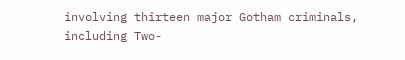involving thirteen major Gotham criminals, including Two-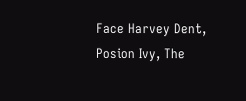Face Harvey Dent, Posion Ivy, The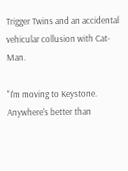Trigger Twins and an accidental vehicular collusion with Cat-Man.

"I'm moving to Keystone. Anywhere's better than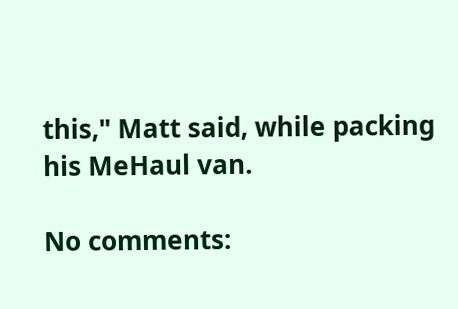this," Matt said, while packing his MeHaul van.

No comments: